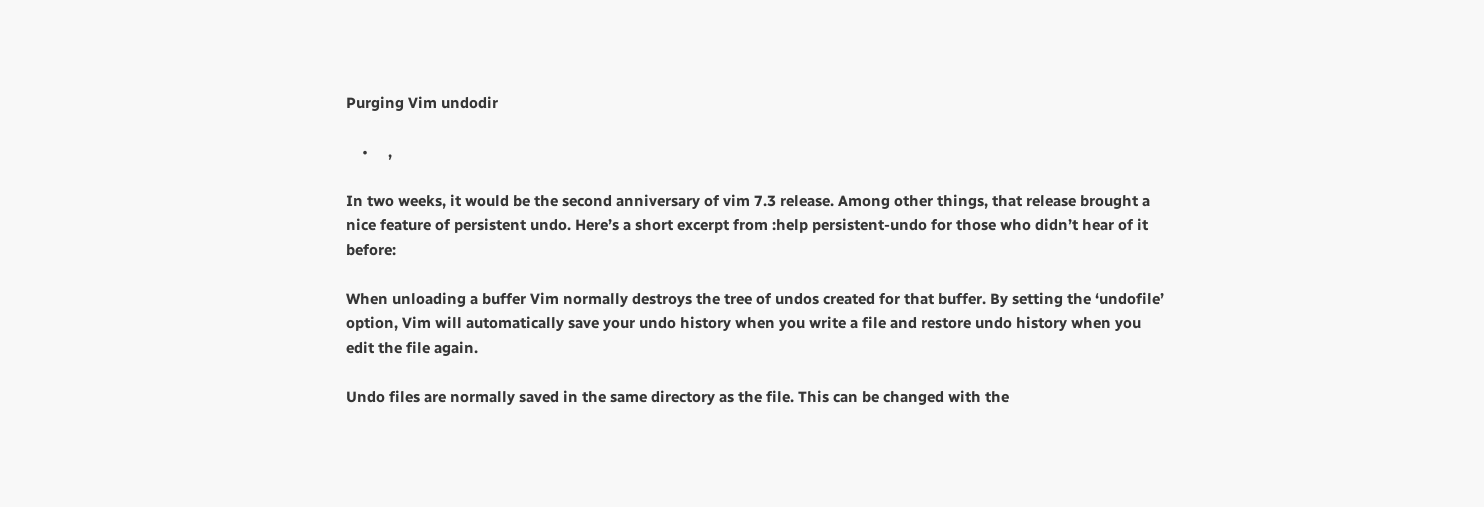Purging Vim undodir

    •     ,

In two weeks, it would be the second anniversary of vim 7.3 release. Among other things, that release brought a nice feature of persistent undo. Here’s a short excerpt from :help persistent-undo for those who didn’t hear of it before:

When unloading a buffer Vim normally destroys the tree of undos created for that buffer. By setting the ‘undofile’ option, Vim will automatically save your undo history when you write a file and restore undo history when you edit the file again.

Undo files are normally saved in the same directory as the file. This can be changed with the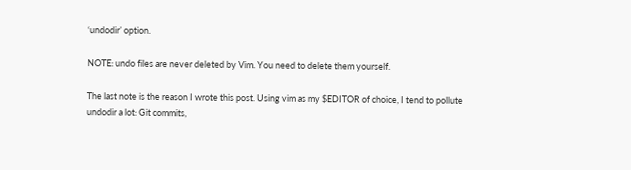‘undodir’ option.

NOTE: undo files are never deleted by Vim. You need to delete them yourself.

The last note is the reason I wrote this post. Using vim as my $EDITOR of choice, I tend to pollute undodir a lot: Git commits,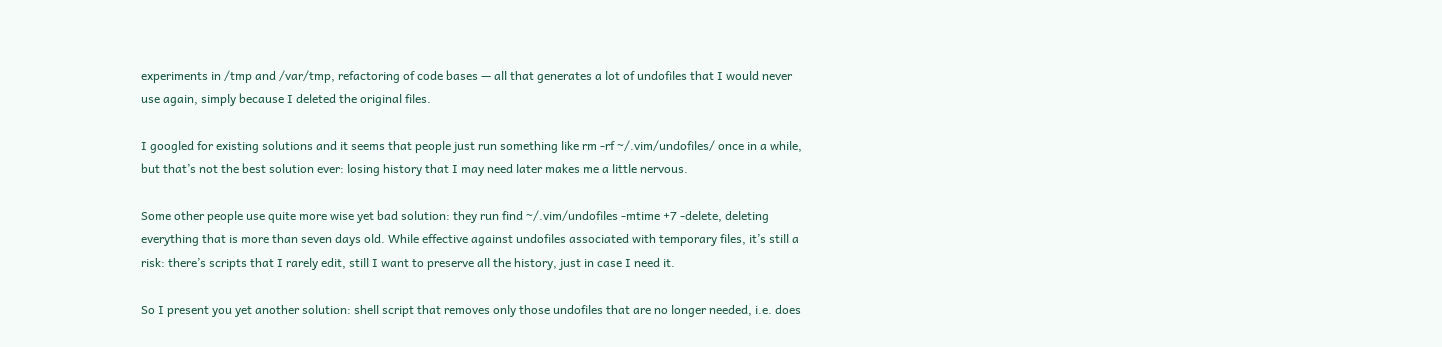experiments in /tmp and /var/tmp, refactoring of code bases — all that generates a lot of undofiles that I would never use again, simply because I deleted the original files.

I googled for existing solutions and it seems that people just run something like rm -rf ~/.vim/undofiles/ once in a while, but that’s not the best solution ever: losing history that I may need later makes me a little nervous.

Some other people use quite more wise yet bad solution: they run find ~/.vim/undofiles -mtime +7 -delete, deleting everything that is more than seven days old. While effective against undofiles associated with temporary files, it’s still a risk: there’s scripts that I rarely edit, still I want to preserve all the history, just in case I need it.

So I present you yet another solution: shell script that removes only those undofiles that are no longer needed, i.e. does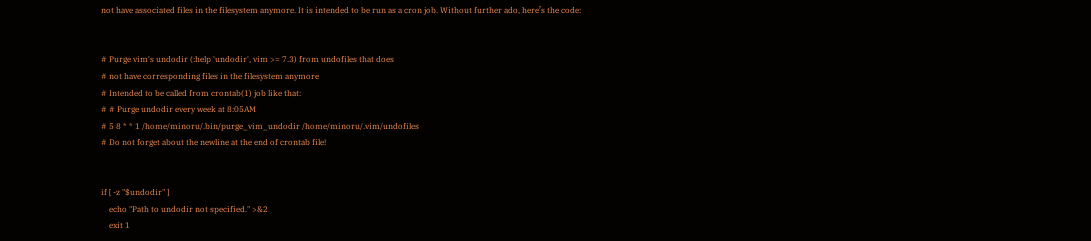not have associated files in the filesystem anymore. It is intended to be run as a cron job. Without further ado, here’s the code:


# Purge vim's undodir (:help 'undodir', vim >= 7.3) from undofiles that does
# not have corresponding files in the filesystem anymore
# Intended to be called from crontab(1) job like that:
# # Purge undodir every week at 8:05AM
# 5 8 * * 1 /home/minoru/.bin/purge_vim_undodir /home/minoru/.vim/undofiles
# Do not forget about the newline at the end of crontab file!


if [ -z "$undodir" ]
    echo "Path to undodir not specified." >&2
    exit 1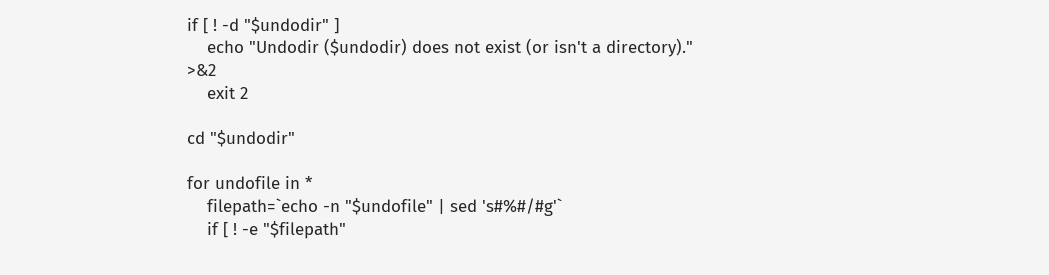if [ ! -d "$undodir" ]
    echo "Undodir ($undodir) does not exist (or isn't a directory)." >&2
    exit 2

cd "$undodir"

for undofile in *
    filepath=`echo -n "$undofile" | sed 's#%#/#g'`
    if [ ! -e "$filepath"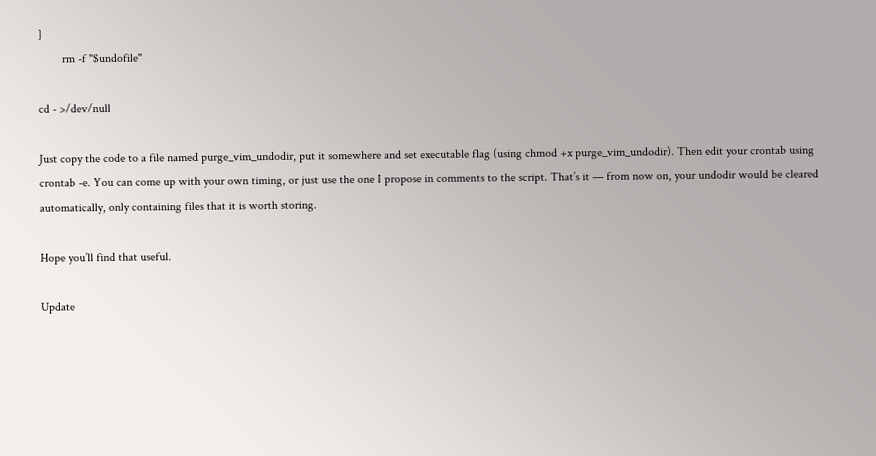]
        rm -f "$undofile"

cd - >/dev/null

Just copy the code to a file named purge_vim_undodir, put it somewhere and set executable flag (using chmod +x purge_vim_undodir). Then edit your crontab using crontab -e. You can come up with your own timing, or just use the one I propose in comments to the script. That’s it — from now on, your undodir would be cleared automatically, only containing files that it is worth storing.

Hope you’ll find that useful.

Update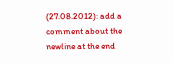(27.08.2012): add a comment about the newline at the end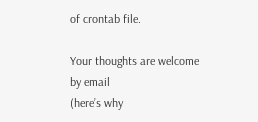of crontab file.

Your thoughts are welcome by email
(here’s why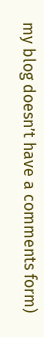my blog doesn’t have a comments form)